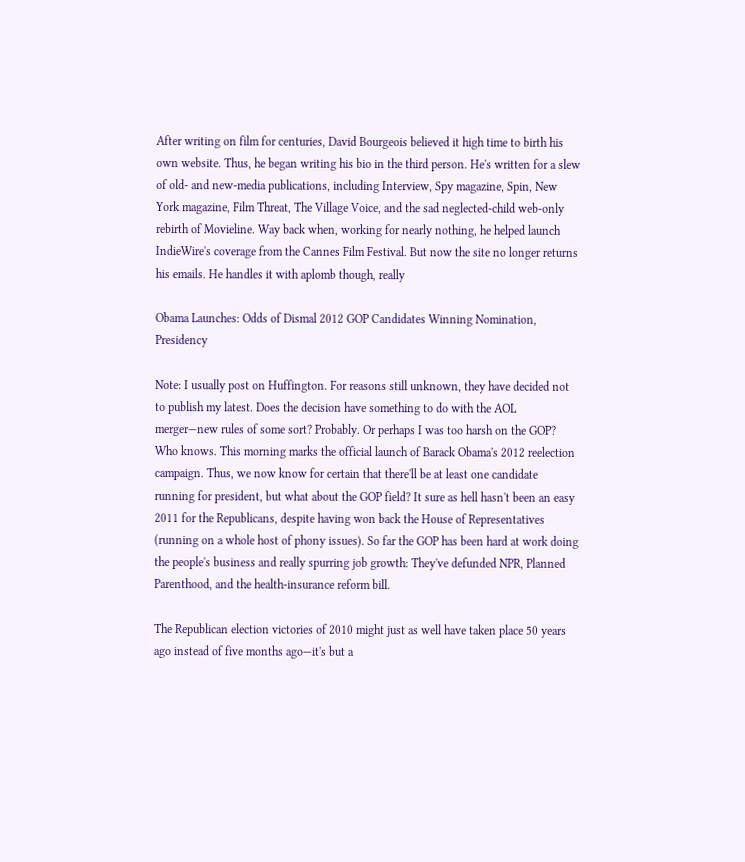After writing on film for centuries, David Bourgeois believed it high time to birth his own website. Thus, he began writing his bio in the third person. He's written for a slew of old- and new-media publications, including Interview, Spy magazine, Spin, New York magazine, Film Threat, The Village Voice, and the sad neglected-child web-only rebirth of Movieline. Way back when, working for nearly nothing, he helped launch IndieWire's coverage from the Cannes Film Festival. But now the site no longer returns his emails. He handles it with aplomb though, really

Obama Launches: Odds of Dismal 2012 GOP Candidates Winning Nomination, Presidency

Note: I usually post on Huffington. For reasons still unknown, they have decided not to publish my latest. Does the decision have something to do with the AOL merger—new rules of some sort? Probably. Or perhaps I was too harsh on the GOP? Who knows. This morning marks the official launch of Barack Obama's 2012 reelection campaign. Thus, we now know for certain that there'll be at least one candidate running for president, but what about the GOP field? It sure as hell hasn't been an easy 2011 for the Republicans, despite having won back the House of Representatives (running on a whole host of phony issues). So far the GOP has been hard at work doing the people's business and really spurring job growth: They've defunded NPR, Planned Parenthood, and the health-insurance reform bill.

The Republican election victories of 2010 might just as well have taken place 50 years ago instead of five months ago—it's but a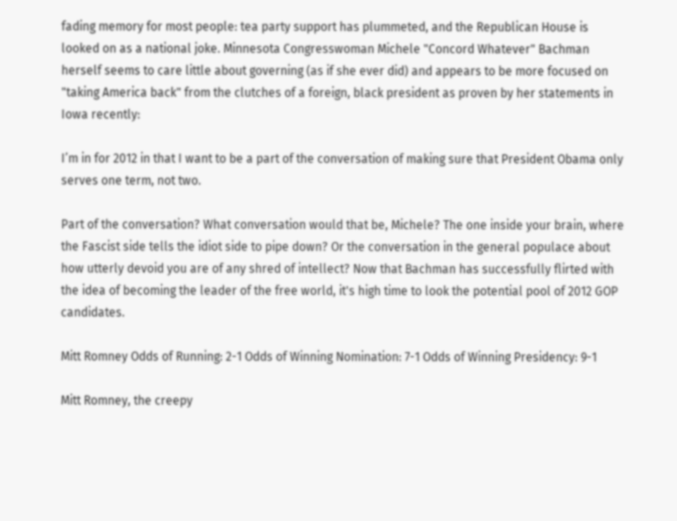fading memory for most people: tea party support has plummeted, and the Republican House is looked on as a national joke. Minnesota Congresswoman Michele "Concord Whatever" Bachman herself seems to care little about governing (as if she ever did) and appears to be more focused on "taking America back" from the clutches of a foreign, black president as proven by her statements in Iowa recently:

I’m in for 2012 in that I want to be a part of the conversation of making sure that President Obama only serves one term, not two.

Part of the conversation? What conversation would that be, Michele? The one inside your brain, where the Fascist side tells the idiot side to pipe down? Or the conversation in the general populace about how utterly devoid you are of any shred of intellect? Now that Bachman has successfully flirted with the idea of becoming the leader of the free world, it's high time to look the potential pool of 2012 GOP candidates.

Mitt Romney Odds of Running: 2-1 Odds of Winning Nomination: 7-1 Odds of Winning Presidency: 9-1

Mitt Romney, the creepy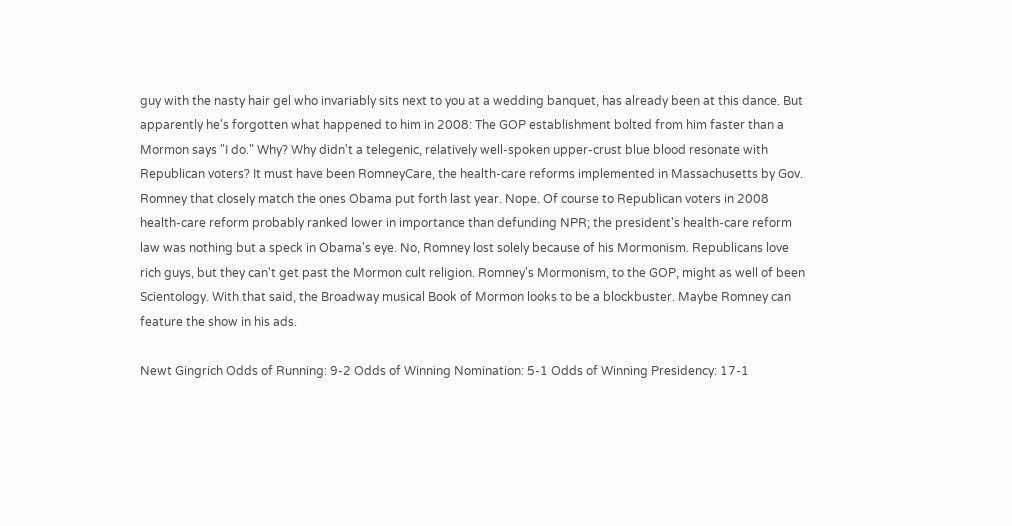guy with the nasty hair gel who invariably sits next to you at a wedding banquet, has already been at this dance. But apparently he's forgotten what happened to him in 2008: The GOP establishment bolted from him faster than a Mormon says "I do." Why? Why didn't a telegenic, relatively well-spoken upper-crust blue blood resonate with Republican voters? It must have been RomneyCare, the health-care reforms implemented in Massachusetts by Gov. Romney that closely match the ones Obama put forth last year. Nope. Of course to Republican voters in 2008 health-care reform probably ranked lower in importance than defunding NPR; the president's health-care reform law was nothing but a speck in Obama's eye. No, Romney lost solely because of his Mormonism. Republicans love rich guys, but they can't get past the Mormon cult religion. Romney's Mormonism, to the GOP, might as well of been Scientology. With that said, the Broadway musical Book of Mormon looks to be a blockbuster. Maybe Romney can feature the show in his ads.

Newt Gingrich Odds of Running: 9-2 Odds of Winning Nomination: 5-1 Odds of Winning Presidency: 17-1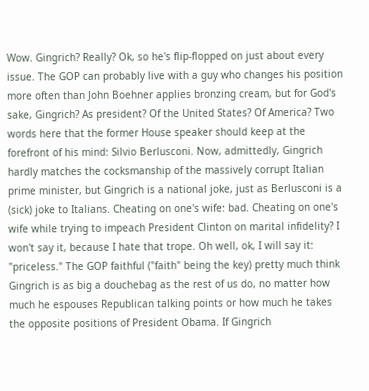Wow. Gingrich? Really? Ok, so he's flip-flopped on just about every issue. The GOP can probably live with a guy who changes his position more often than John Boehner applies bronzing cream, but for God's sake, Gingrich? As president? Of the United States? Of America? Two words here that the former House speaker should keep at the forefront of his mind: Silvio Berlusconi. Now, admittedly, Gingrich hardly matches the cocksmanship of the massively corrupt Italian prime minister, but Gingrich is a national joke, just as Berlusconi is a (sick) joke to Italians. Cheating on one's wife: bad. Cheating on one's wife while trying to impeach President Clinton on marital infidelity? I won't say it, because I hate that trope. Oh well, ok, I will say it: "priceless." The GOP faithful ("faith" being the key) pretty much think Gingrich is as big a douchebag as the rest of us do, no matter how much he espouses Republican talking points or how much he takes the opposite positions of President Obama. If Gingrich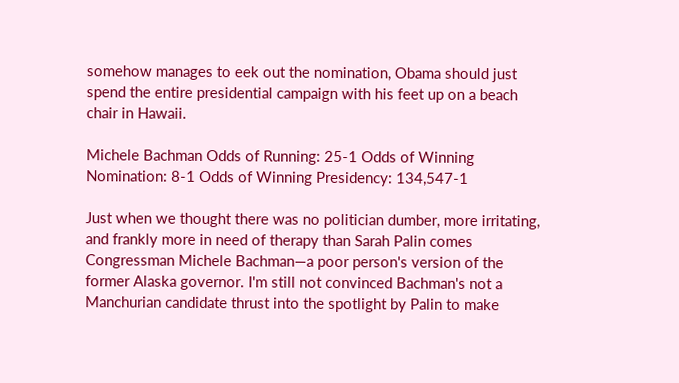somehow manages to eek out the nomination, Obama should just spend the entire presidential campaign with his feet up on a beach chair in Hawaii.

Michele Bachman Odds of Running: 25-1 Odds of Winning Nomination: 8-1 Odds of Winning Presidency: 134,547-1

Just when we thought there was no politician dumber, more irritating, and frankly more in need of therapy than Sarah Palin comes Congressman Michele Bachman—a poor person's version of the former Alaska governor. I'm still not convinced Bachman's not a Manchurian candidate thrust into the spotlight by Palin to make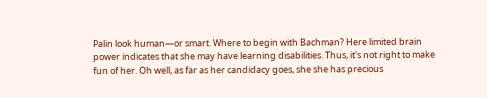Palin look human—or smart. Where to begin with Bachman? Here limited brain power indicates that she may have learning disabilities. Thus, it's not right to make fun of her. Oh well, as far as her candidacy goes, she she has precious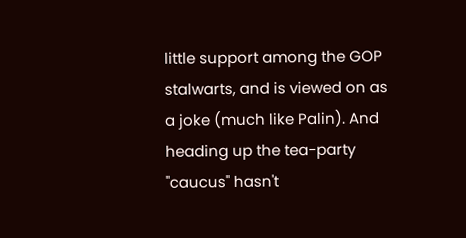little support among the GOP stalwarts, and is viewed on as a joke (much like Palin). And heading up the tea-party "caucus" hasn't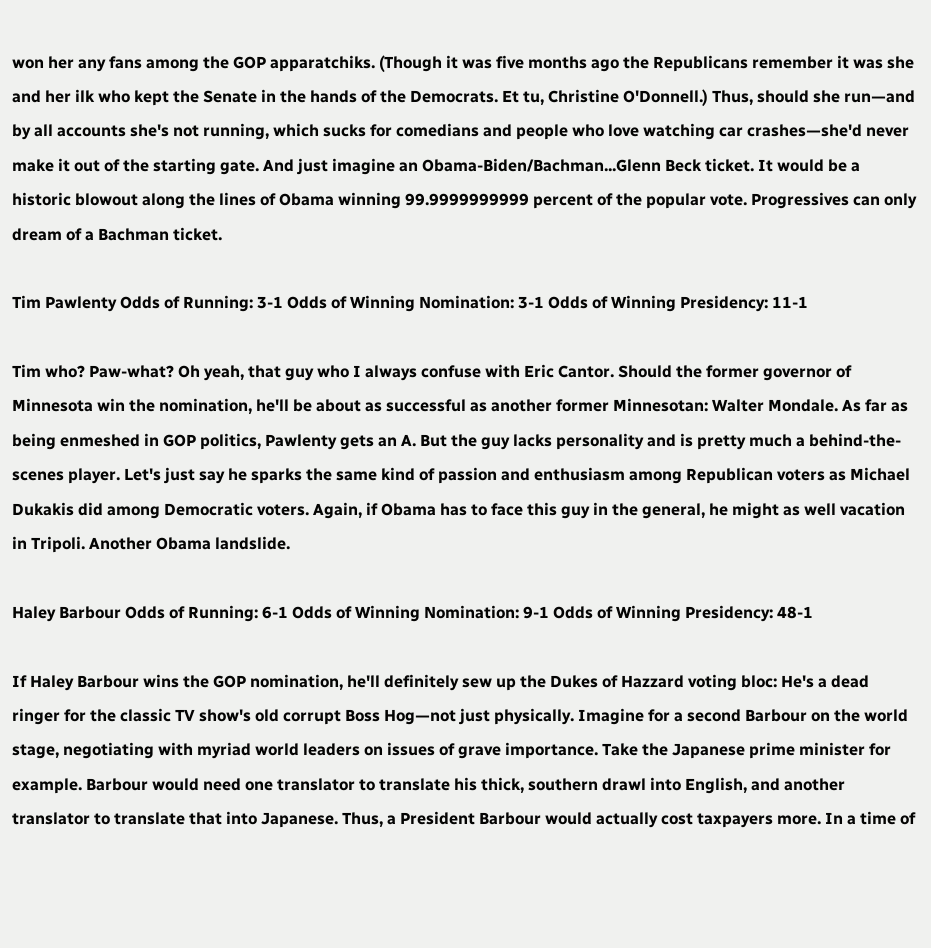won her any fans among the GOP apparatchiks. (Though it was five months ago the Republicans remember it was she and her ilk who kept the Senate in the hands of the Democrats. Et tu, Christine O'Donnell.) Thus, should she run—and by all accounts she's not running, which sucks for comedians and people who love watching car crashes—she'd never make it out of the starting gate. And just imagine an Obama-Biden/Bachman...Glenn Beck ticket. It would be a historic blowout along the lines of Obama winning 99.9999999999 percent of the popular vote. Progressives can only dream of a Bachman ticket.

Tim Pawlenty Odds of Running: 3-1 Odds of Winning Nomination: 3-1 Odds of Winning Presidency: 11-1

Tim who? Paw-what? Oh yeah, that guy who I always confuse with Eric Cantor. Should the former governor of Minnesota win the nomination, he'll be about as successful as another former Minnesotan: Walter Mondale. As far as being enmeshed in GOP politics, Pawlenty gets an A. But the guy lacks personality and is pretty much a behind-the-scenes player. Let's just say he sparks the same kind of passion and enthusiasm among Republican voters as Michael Dukakis did among Democratic voters. Again, if Obama has to face this guy in the general, he might as well vacation in Tripoli. Another Obama landslide.

Haley Barbour Odds of Running: 6-1 Odds of Winning Nomination: 9-1 Odds of Winning Presidency: 48-1

If Haley Barbour wins the GOP nomination, he'll definitely sew up the Dukes of Hazzard voting bloc: He's a dead ringer for the classic TV show's old corrupt Boss Hog—not just physically. Imagine for a second Barbour on the world stage, negotiating with myriad world leaders on issues of grave importance. Take the Japanese prime minister for example. Barbour would need one translator to translate his thick, southern drawl into English, and another translator to translate that into Japanese. Thus, a President Barbour would actually cost taxpayers more. In a time of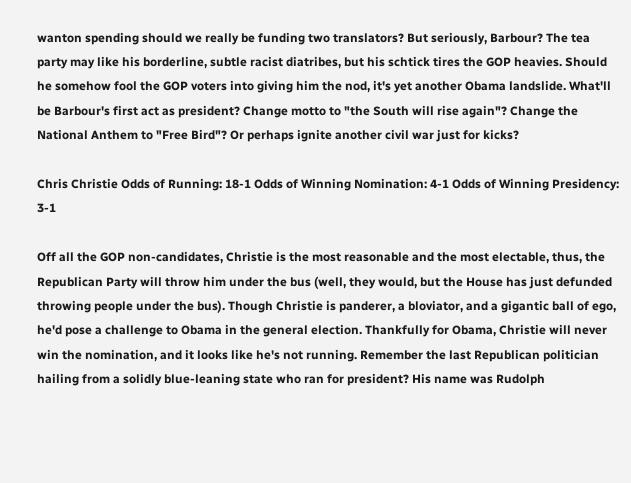wanton spending should we really be funding two translators? But seriously, Barbour? The tea party may like his borderline, subtle racist diatribes, but his schtick tires the GOP heavies. Should he somehow fool the GOP voters into giving him the nod, it's yet another Obama landslide. What'll be Barbour's first act as president? Change motto to "the South will rise again"? Change the National Anthem to "Free Bird"? Or perhaps ignite another civil war just for kicks?

Chris Christie Odds of Running: 18-1 Odds of Winning Nomination: 4-1 Odds of Winning Presidency: 3-1

Off all the GOP non-candidates, Christie is the most reasonable and the most electable, thus, the Republican Party will throw him under the bus (well, they would, but the House has just defunded throwing people under the bus). Though Christie is panderer, a bloviator, and a gigantic ball of ego, he'd pose a challenge to Obama in the general election. Thankfully for Obama, Christie will never win the nomination, and it looks like he's not running. Remember the last Republican politician hailing from a solidly blue-leaning state who ran for president? His name was Rudolph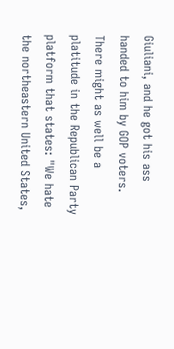Giuliani, and he got his ass handed to him by GOP voters. There might as well be a platitude in the Republican Party platform that states: "We hate the northeastern United States,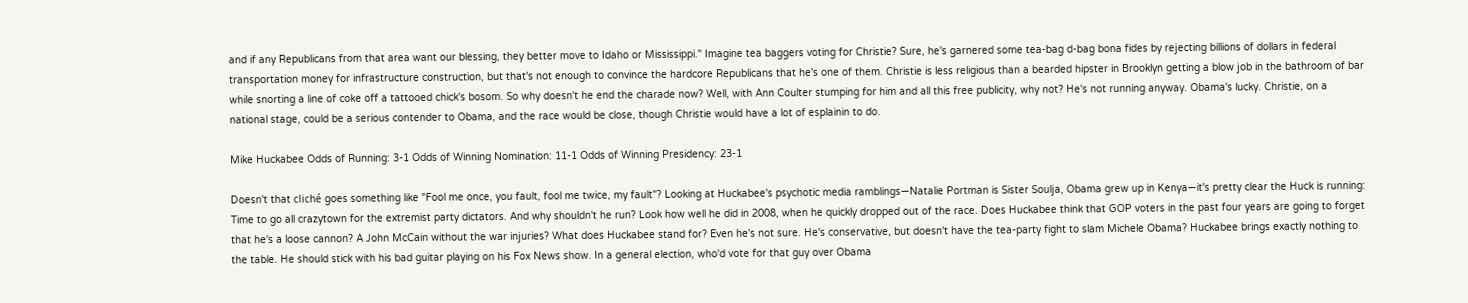and if any Republicans from that area want our blessing, they better move to Idaho or Mississippi." Imagine tea baggers voting for Christie? Sure, he's garnered some tea-bag d-bag bona fides by rejecting billions of dollars in federal transportation money for infrastructure construction, but that's not enough to convince the hardcore Republicans that he's one of them. Christie is less religious than a bearded hipster in Brooklyn getting a blow job in the bathroom of bar while snorting a line of coke off a tattooed chick's bosom. So why doesn't he end the charade now? Well, with Ann Coulter stumping for him and all this free publicity, why not? He's not running anyway. Obama's lucky. Christie, on a national stage, could be a serious contender to Obama, and the race would be close, though Christie would have a lot of esplainin to do.

Mike Huckabee Odds of Running: 3-1 Odds of Winning Nomination: 11-1 Odds of Winning Presidency: 23-1

Doesn't that cliché goes something like "Fool me once, you fault, fool me twice, my fault"? Looking at Huckabee's psychotic media ramblings—Natalie Portman is Sister Soulja, Obama grew up in Kenya—it's pretty clear the Huck is running: Time to go all crazytown for the extremist party dictators. And why shouldn't he run? Look how well he did in 2008, when he quickly dropped out of the race. Does Huckabee think that GOP voters in the past four years are going to forget that he's a loose cannon? A John McCain without the war injuries? What does Huckabee stand for? Even he's not sure. He's conservative, but doesn't have the tea-party fight to slam Michele Obama? Huckabee brings exactly nothing to the table. He should stick with his bad guitar playing on his Fox News show. In a general election, who'd vote for that guy over Obama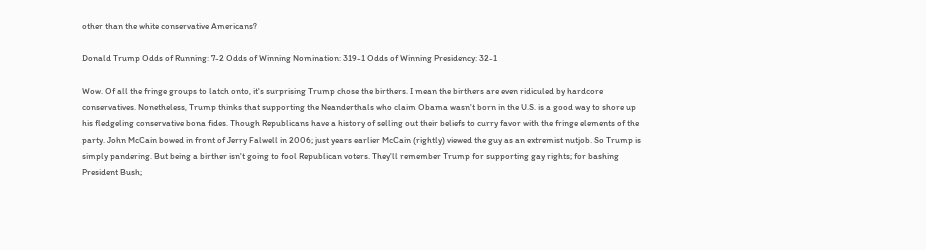other than the white conservative Americans?

Donald Trump Odds of Running: 7-2 Odds of Winning Nomination: 319-1 Odds of Winning Presidency: 32-1

Wow. Of all the fringe groups to latch onto, it's surprising Trump chose the birthers. I mean the birthers are even ridiculed by hardcore conservatives. Nonetheless, Trump thinks that supporting the Neanderthals who claim Obama wasn't born in the U.S. is a good way to shore up his fledgeling conservative bona fides. Though Republicans have a history of selling out their beliefs to curry favor with the fringe elements of the party. John McCain bowed in front of Jerry Falwell in 2006; just years earlier McCain (rightly) viewed the guy as an extremist nutjob. So Trump is simply pandering. But being a birther isn't going to fool Republican voters. They'll remember Trump for supporting gay rights; for bashing President Bush;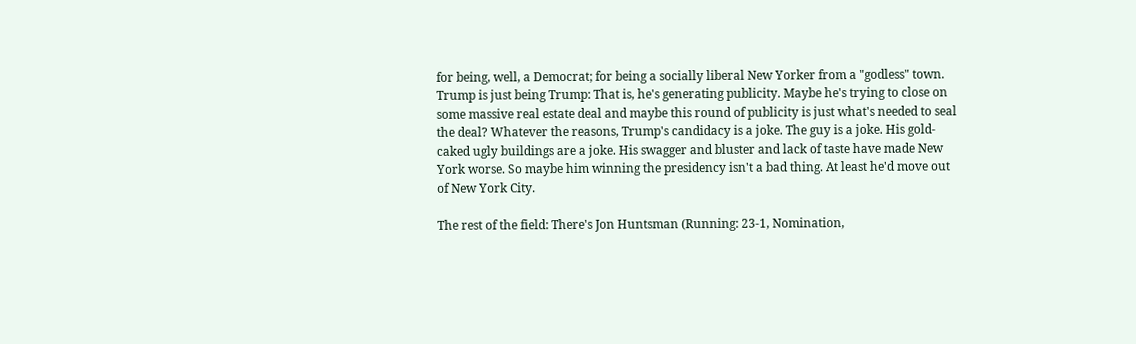for being, well, a Democrat; for being a socially liberal New Yorker from a "godless" town. Trump is just being Trump: That is, he's generating publicity. Maybe he's trying to close on some massive real estate deal and maybe this round of publicity is just what's needed to seal the deal? Whatever the reasons, Trump's candidacy is a joke. The guy is a joke. His gold-caked ugly buildings are a joke. His swagger and bluster and lack of taste have made New York worse. So maybe him winning the presidency isn't a bad thing. At least he'd move out of New York City.

The rest of the field: There's Jon Huntsman (Running: 23-1, Nomination,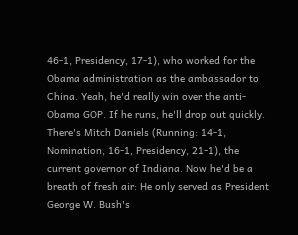46-1, Presidency, 17-1), who worked for the Obama administration as the ambassador to China. Yeah, he'd really win over the anti-Obama GOP. If he runs, he'll drop out quickly. There's Mitch Daniels (Running: 14-1, Nomination, 16-1, Presidency, 21-1), the current governor of Indiana. Now he'd be a breath of fresh air: He only served as President George W. Bush's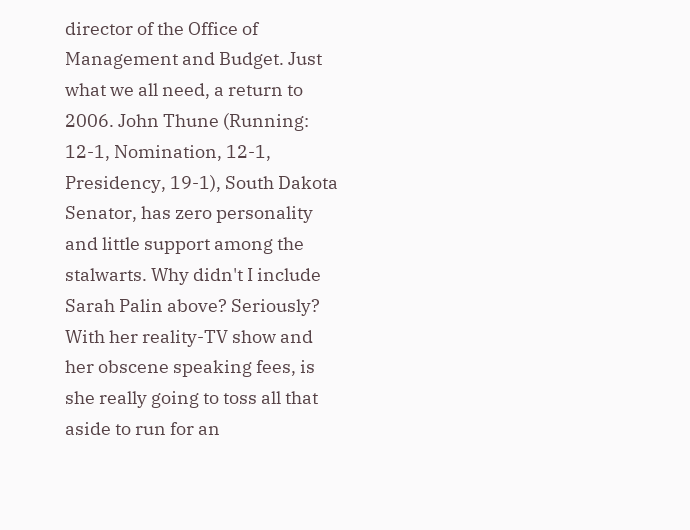director of the Office of Management and Budget. Just what we all need, a return to 2006. John Thune (Running: 12-1, Nomination, 12-1, Presidency, 19-1), South Dakota Senator, has zero personality and little support among the stalwarts. Why didn't I include Sarah Palin above? Seriously? With her reality-TV show and her obscene speaking fees, is she really going to toss all that aside to run for an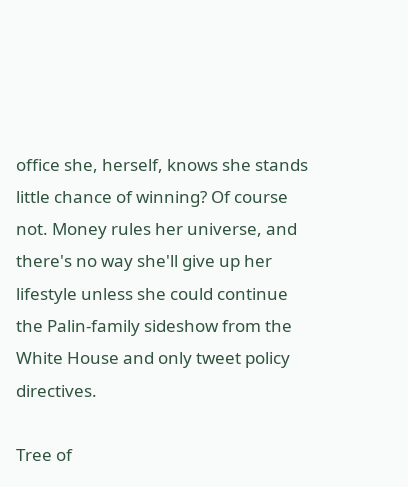office she, herself, knows she stands little chance of winning? Of course not. Money rules her universe, and there's no way she'll give up her lifestyle unless she could continue the Palin-family sideshow from the White House and only tweet policy directives.

Tree of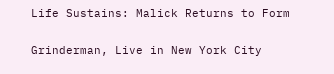Life Sustains: Malick Returns to Form

Grinderman, Live in New York City